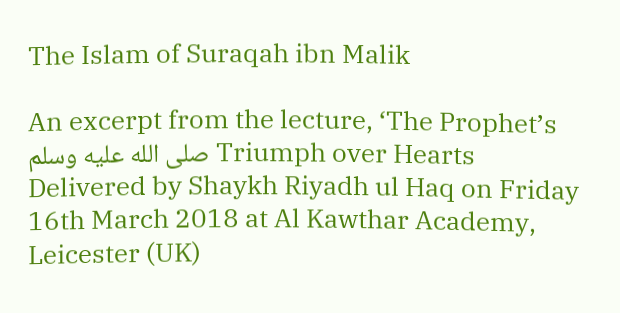The Islam of Suraqah ibn Malik

An excerpt from the lecture, ‘The Prophet’s صلى الله عليه وسلم Triumph over Hearts
Delivered by Shaykh Riyadh ul Haq on Friday 16th March 2018 at Al Kawthar Academy, Leicester (UK)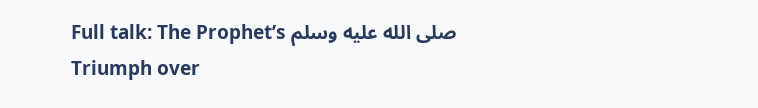Full talk: The Prophet’s صلى الله عليه وسلم Triumph over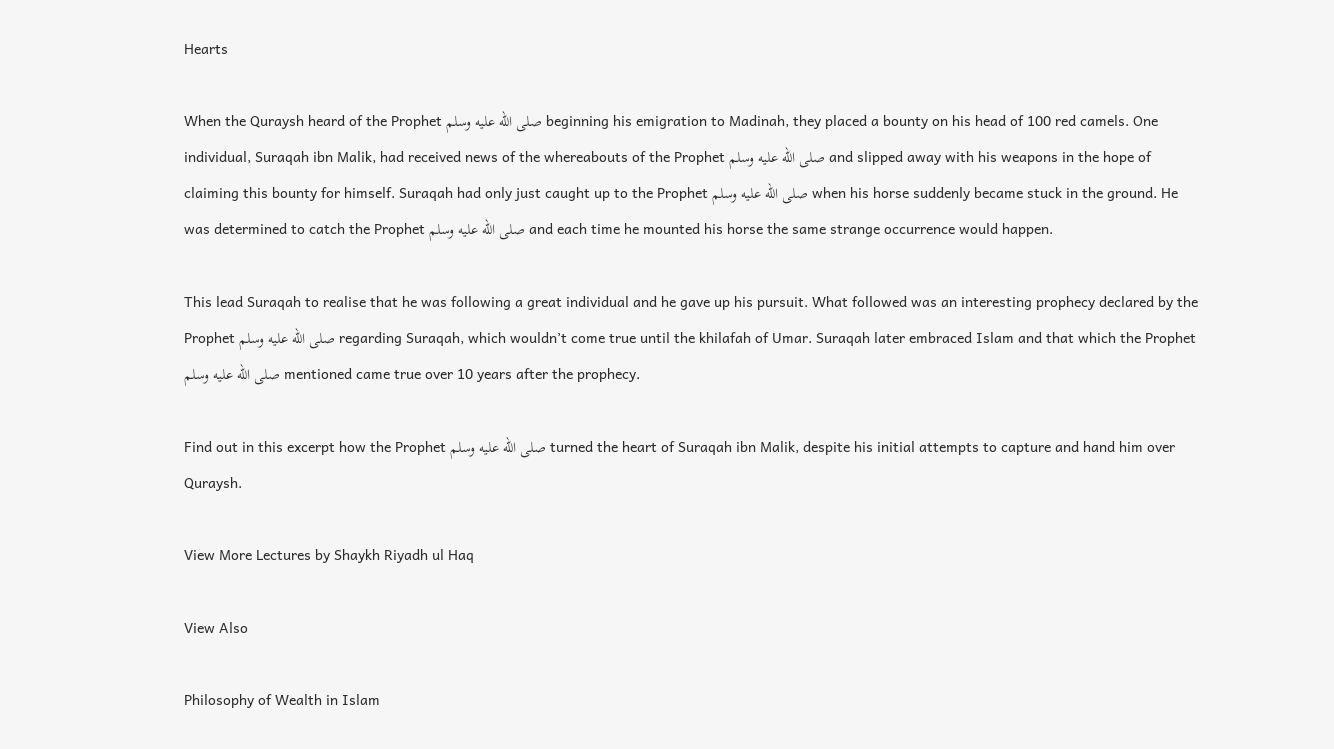Hearts

When the Quraysh heard of the Prophet صلى الله عليه وسلم beginning his emigration to Madinah, they placed a bounty on his head of 100 red camels. One individual, Suraqah ibn Malik, had received news of the whereabouts of the Prophet صلى الله عليه وسلم and slipped away with his weapons in the hope of claiming this bounty for himself. Suraqah had only just caught up to the Prophet صلى الله عليه وسلم when his horse suddenly became stuck in the ground. He was determined to catch the Prophet صلى الله عليه وسلم and each time he mounted his horse the same strange occurrence would happen.

This lead Suraqah to realise that he was following a great individual and he gave up his pursuit. What followed was an interesting prophecy declared by the Prophet صلى الله عليه وسلم regarding Suraqah, which wouldn’t come true until the khilafah of Umar. Suraqah later embraced Islam and that which the Prophet صلى الله عليه وسلم mentioned came true over 10 years after the prophecy.

Find out in this excerpt how the Prophet صلى الله عليه وسلم turned the heart of Suraqah ibn Malik, despite his initial attempts to capture and hand him over Quraysh.

View More Lectures by Shaykh Riyadh ul Haq

View Also

Philosophy of Wealth in Islam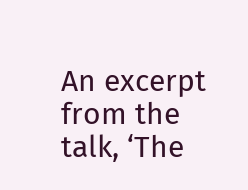An excerpt from the talk, ‘The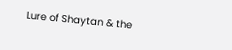Lure of Shaytan & the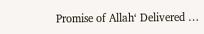Promise of Allah‘ Delivered …